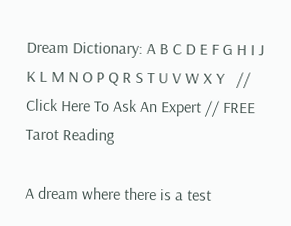Dream Dictionary: A B C D E F G H I J K L M N O P Q R S T U V W X Y   // Click Here To Ask An Expert // FREE Tarot Reading

A dream where there is a test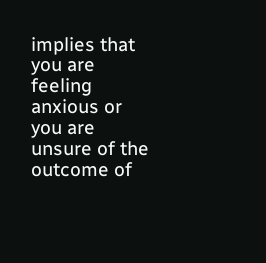implies that you are feeling anxious or you are unsure of the outcome of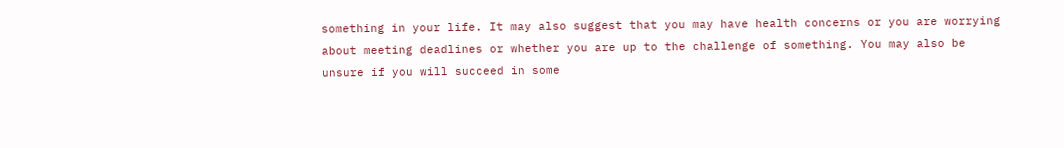something in your life. It may also suggest that you may have health concerns or you are worrying about meeting deadlines or whether you are up to the challenge of something. You may also be unsure if you will succeed in some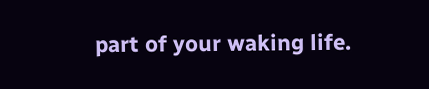part of your waking life.